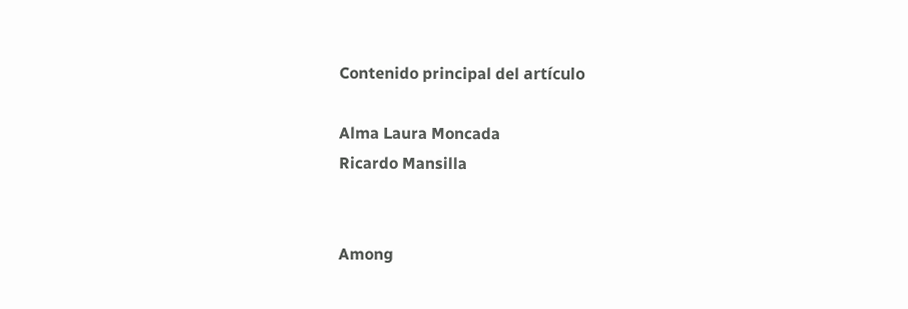Contenido principal del artículo

Alma Laura Moncada
Ricardo Mansilla


Among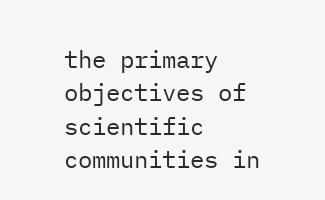the primary objectives of scientific communities in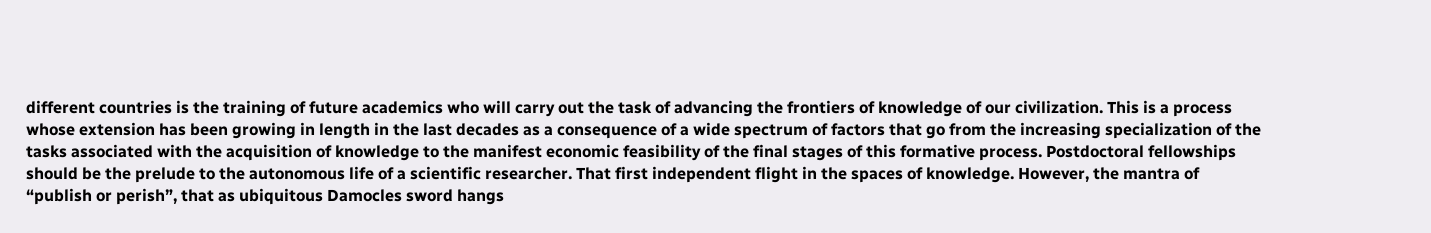different countries is the training of future academics who will carry out the task of advancing the frontiers of knowledge of our civilization. This is a process whose extension has been growing in length in the last decades as a consequence of a wide spectrum of factors that go from the increasing specialization of the tasks associated with the acquisition of knowledge to the manifest economic feasibility of the final stages of this formative process. Postdoctoral fellowships should be the prelude to the autonomous life of a scientific researcher. That first independent flight in the spaces of knowledge. However, the mantra of “publish or perish”, that as ubiquitous Damocles sword hangs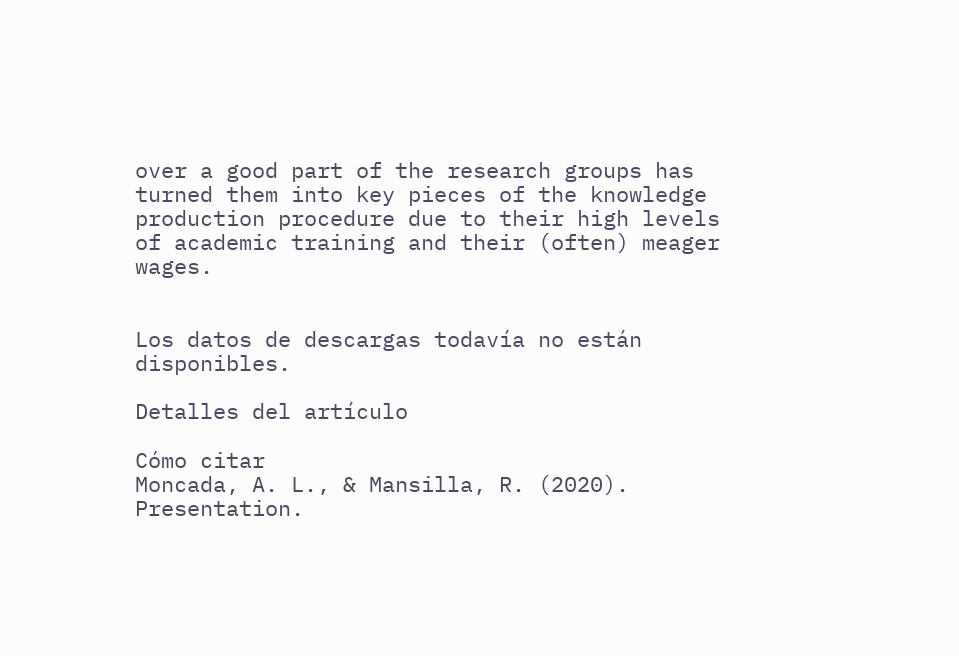over a good part of the research groups has turned them into key pieces of the knowledge production procedure due to their high levels of academic training and their (often) meager wages.


Los datos de descargas todavía no están disponibles.

Detalles del artículo

Cómo citar
Moncada, A. L., & Mansilla, R. (2020). Presentation.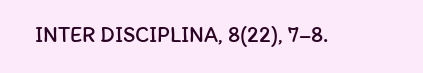INTER DISCIPLINA, 8(22), 7–8.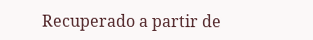Recuperado a partir de